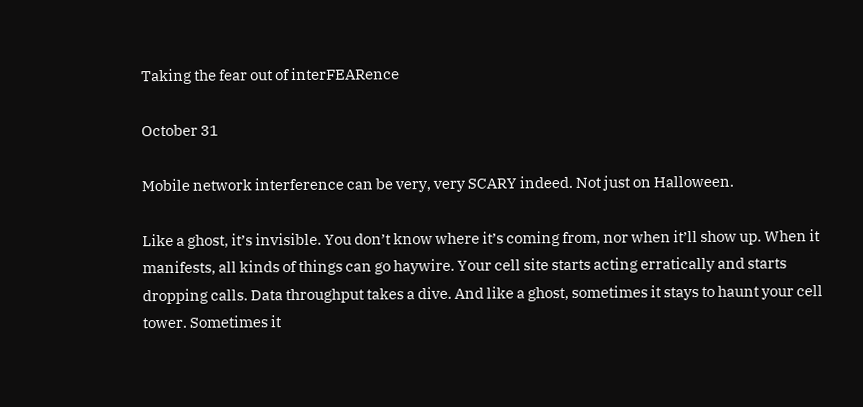Taking the fear out of interFEARence

October 31

Mobile network interference can be very, very SCARY indeed. Not just on Halloween.

Like a ghost, it’s invisible. You don’t know where it’s coming from, nor when it’ll show up. When it manifests, all kinds of things can go haywire. Your cell site starts acting erratically and starts dropping calls. Data throughput takes a dive. And like a ghost, sometimes it stays to haunt your cell tower. Sometimes it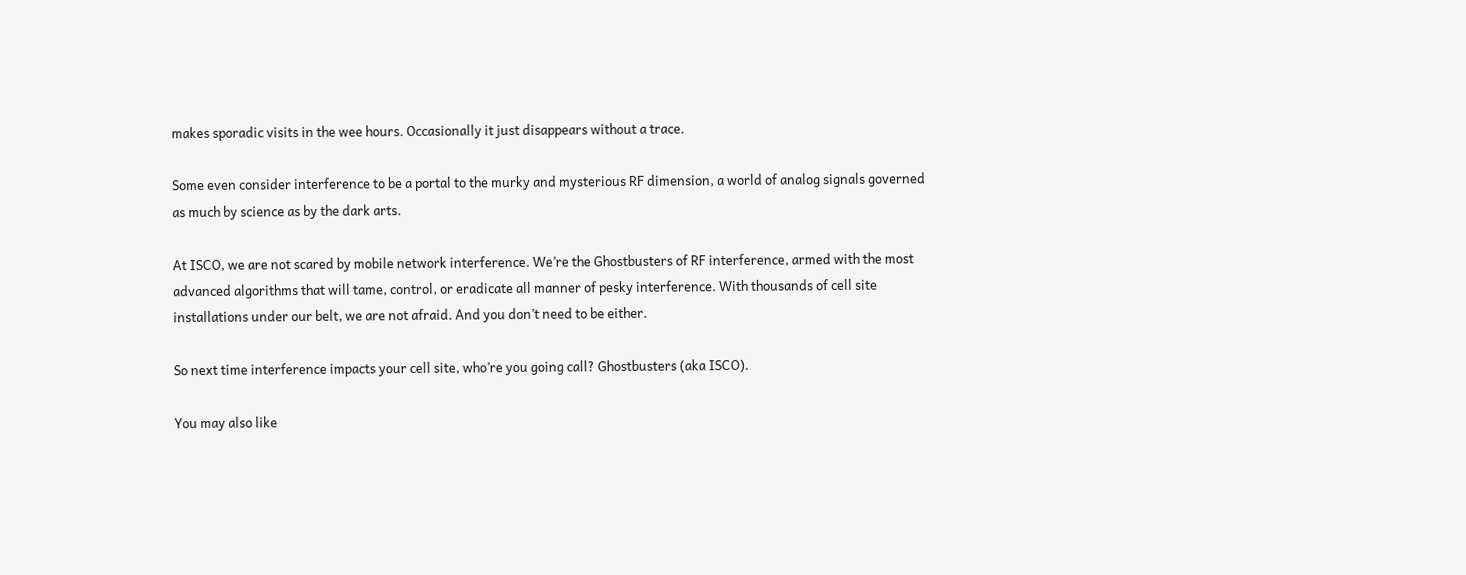makes sporadic visits in the wee hours. Occasionally it just disappears without a trace.

Some even consider interference to be a portal to the murky and mysterious RF dimension, a world of analog signals governed as much by science as by the dark arts.

At ISCO, we are not scared by mobile network interference. We’re the Ghostbusters of RF interference, armed with the most advanced algorithms that will tame, control, or eradicate all manner of pesky interference. With thousands of cell site installations under our belt, we are not afraid. And you don’t need to be either.

So next time interference impacts your cell site, who’re you going call? Ghostbusters (aka ISCO).

You may also like